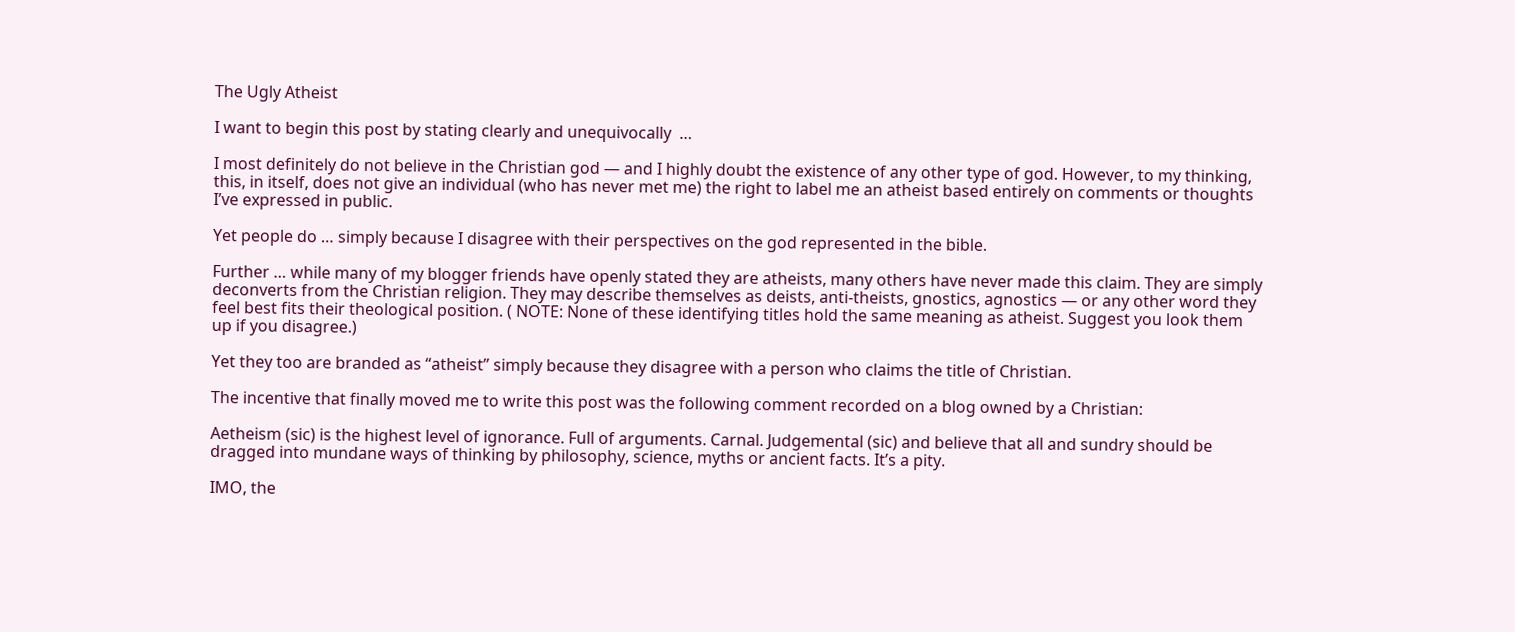The Ugly Atheist

I want to begin this post by stating clearly and unequivocally  …

I most definitely do not believe in the Christian god — and I highly doubt the existence of any other type of god. However, to my thinking, this, in itself, does not give an individual (who has never met me) the right to label me an atheist based entirely on comments or thoughts I’ve expressed in public.

Yet people do … simply because I disagree with their perspectives on the god represented in the bible.

Further … while many of my blogger friends have openly stated they are atheists, many others have never made this claim. They are simply deconverts from the Christian religion. They may describe themselves as deists, anti-theists, gnostics, agnostics — or any other word they feel best fits their theological position. ( NOTE: None of these identifying titles hold the same meaning as atheist. Suggest you look them up if you disagree.)

Yet they too are branded as “atheist” simply because they disagree with a person who claims the title of Christian.

The incentive that finally moved me to write this post was the following comment recorded on a blog owned by a Christian:

Aetheism (sic) is the highest level of ignorance. Full of arguments. Carnal. Judgemental (sic) and believe that all and sundry should be dragged into mundane ways of thinking by philosophy, science, myths or ancient facts. It’s a pity.

IMO, the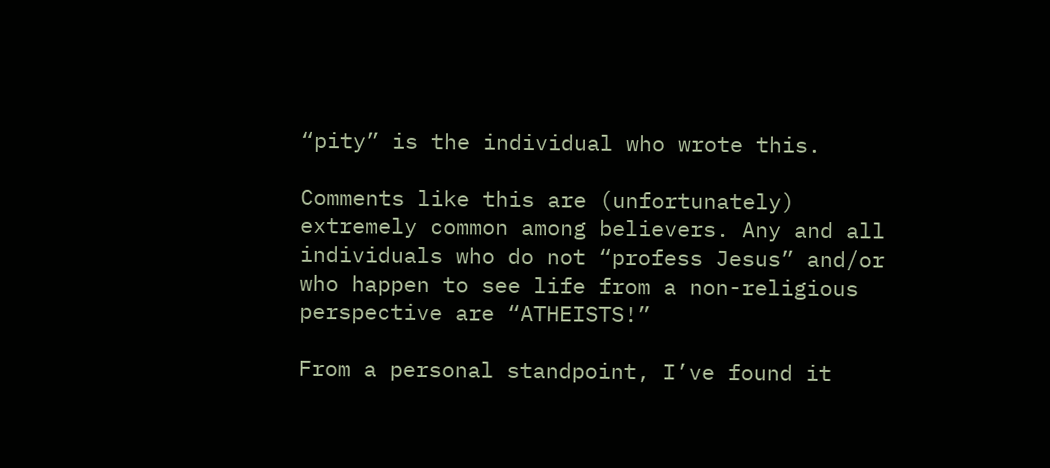“pity” is the individual who wrote this.

Comments like this are (unfortunately) extremely common among believers. Any and all individuals who do not “profess Jesus” and/or who happen to see life from a non-religious perspective are “ATHEISTS!”

From a personal standpoint, I’ve found it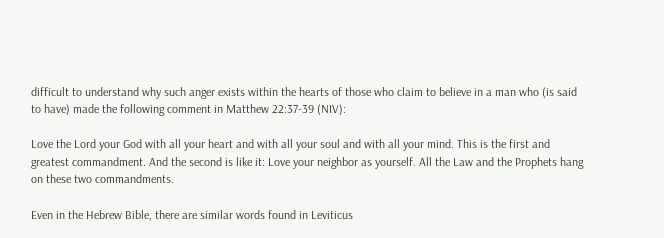difficult to understand why such anger exists within the hearts of those who claim to believe in a man who (is said to have) made the following comment in Matthew 22:37-39 (NIV):

Love the Lord your God with all your heart and with all your soul and with all your mind. This is the first and greatest commandment. And the second is like it: Love your neighbor as yourself. All the Law and the Prophets hang on these two commandments.

Even in the Hebrew Bible, there are similar words found in Leviticus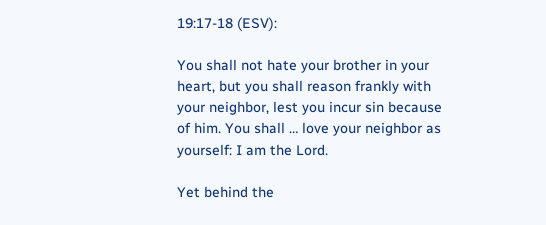19:17-18 (ESV):

You shall not hate your brother in your heart, but you shall reason frankly with your neighbor, lest you incur sin because of him. You shall … love your neighbor as yourself: I am the Lord.

Yet behind the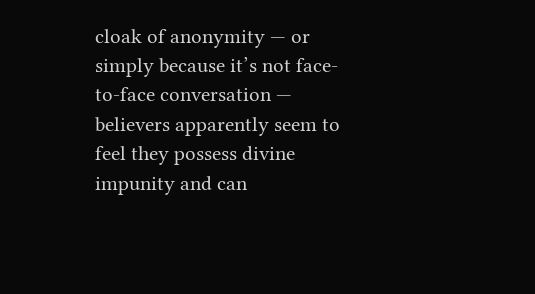cloak of anonymity — or simply because it’s not face-to-face conversation — believers apparently seem to feel they possess divine impunity and can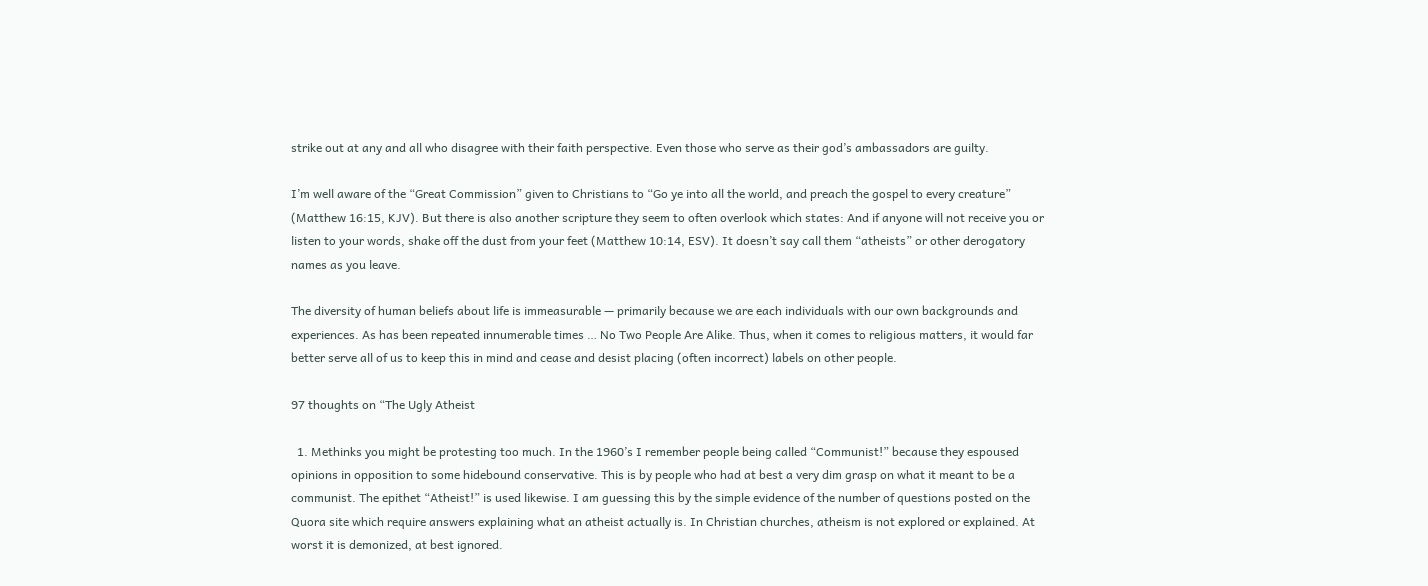strike out at any and all who disagree with their faith perspective. Even those who serve as their god’s ambassadors are guilty.

I’m well aware of the “Great Commission” given to Christians to “Go ye into all the world, and preach the gospel to every creature” (Matthew 16:15, KJV). But there is also another scripture they seem to often overlook which states: And if anyone will not receive you or listen to your words, shake off the dust from your feet (Matthew 10:14, ESV). It doesn’t say call them “atheists” or other derogatory names as you leave.

The diversity of human beliefs about life is immeasurable — primarily because we are each individuals with our own backgrounds and experiences. As has been repeated innumerable times … No Two People Are Alike. Thus, when it comes to religious matters, it would far better serve all of us to keep this in mind and cease and desist placing (often incorrect) labels on other people.

97 thoughts on “The Ugly Atheist

  1. Methinks you might be protesting too much. In the 1960’s I remember people being called “Communist!” because they espoused opinions in opposition to some hidebound conservative. This is by people who had at best a very dim grasp on what it meant to be a communist. The epithet “Atheist!” is used likewise. I am guessing this by the simple evidence of the number of questions posted on the Quora site which require answers explaining what an atheist actually is. In Christian churches, atheism is not explored or explained. At worst it is demonized, at best ignored.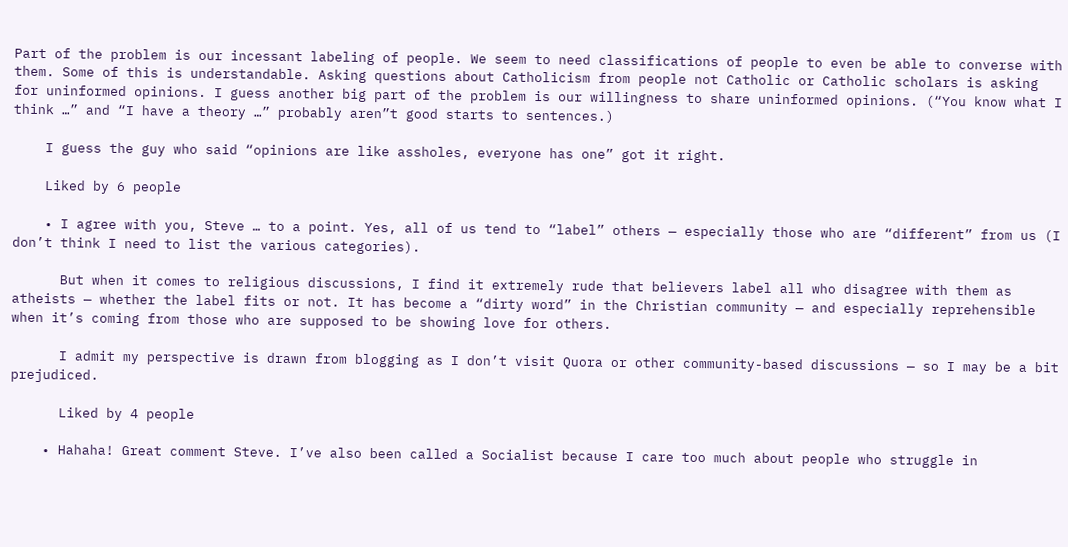Part of the problem is our incessant labeling of people. We seem to need classifications of people to even be able to converse with them. Some of this is understandable. Asking questions about Catholicism from people not Catholic or Catholic scholars is asking for uninformed opinions. I guess another big part of the problem is our willingness to share uninformed opinions. (“You know what I think …” and “I have a theory …” probably aren”t good starts to sentences.)

    I guess the guy who said “opinions are like assholes, everyone has one” got it right.

    Liked by 6 people

    • I agree with you, Steve … to a point. Yes, all of us tend to “label” others — especially those who are “different” from us (I don’t think I need to list the various categories).

      But when it comes to religious discussions, I find it extremely rude that believers label all who disagree with them as atheists — whether the label fits or not. It has become a “dirty word” in the Christian community — and especially reprehensible when it’s coming from those who are supposed to be showing love for others.

      I admit my perspective is drawn from blogging as I don’t visit Quora or other community-based discussions — so I may be a bit prejudiced.

      Liked by 4 people

    • Hahaha! Great comment Steve. I’ve also been called a Socialist because I care too much about people who struggle in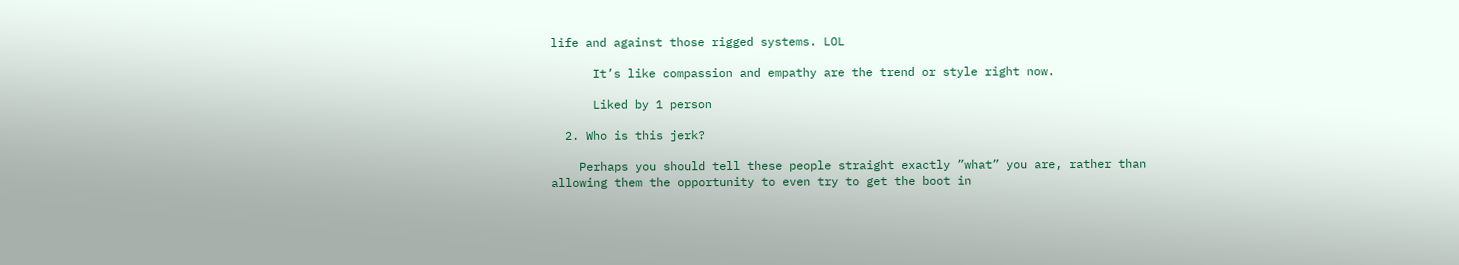life and against those rigged systems. LOL

      It’s like compassion and empathy are the trend or style right now.

      Liked by 1 person

  2. Who is this jerk?

    Perhaps you should tell these people straight exactly ”what” you are, rather than allowing them the opportunity to even try to get the boot in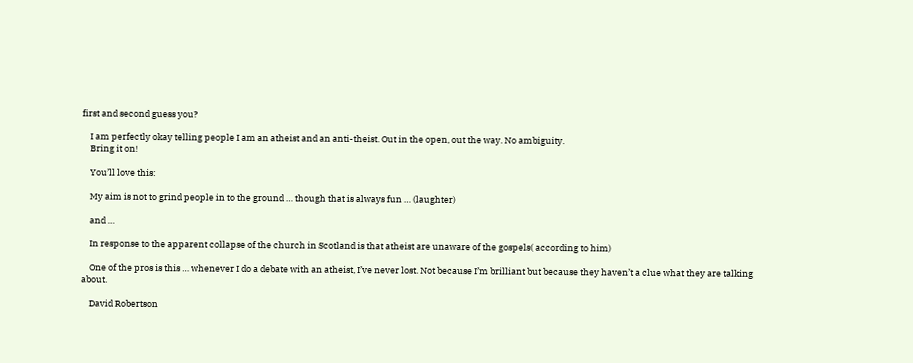first and second guess you?

    I am perfectly okay telling people I am an atheist and an anti-theist. Out in the open, out the way. No ambiguity.
    Bring it on!

    You’ll love this:

    My aim is not to grind people in to the ground … though that is always fun … (laughter)

    and …

    In response to the apparent collapse of the church in Scotland is that atheist are unaware of the gospels( according to him)

    One of the pros is this … whenever I do a debate with an atheist, I’ve never lost. Not because I’m brilliant but because they haven’t a clue what they are talking about.

    David Robertson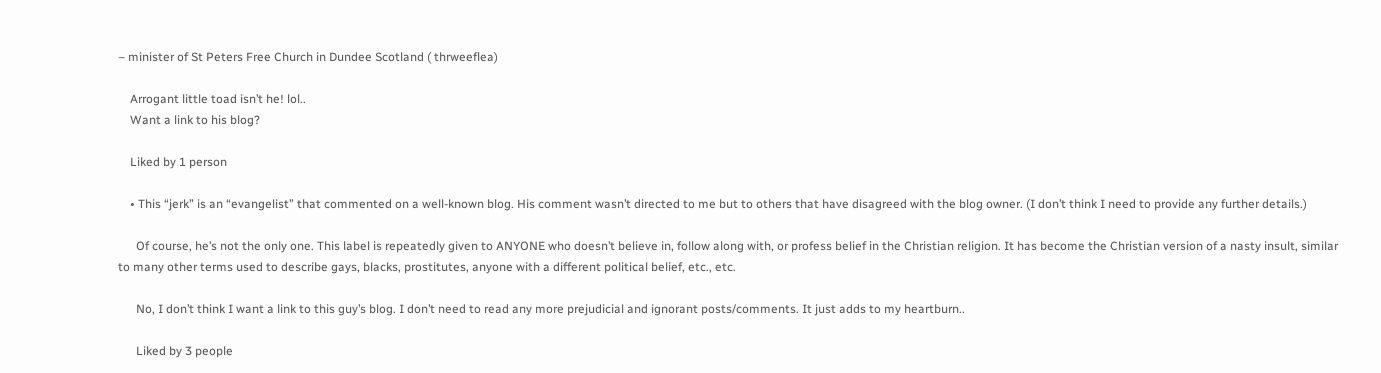– minister of St Peters Free Church in Dundee Scotland ( thrweeflea)

    Arrogant little toad isn’t he! lol..
    Want a link to his blog?

    Liked by 1 person

    • This “jerk” is an “evangelist” that commented on a well-known blog. His comment wasn’t directed to me but to others that have disagreed with the blog owner. (I don’t think I need to provide any further details.)

      Of course, he’s not the only one. This label is repeatedly given to ANYONE who doesn’t believe in, follow along with, or profess belief in the Christian religion. It has become the Christian version of a nasty insult, similar to many other terms used to describe gays, blacks, prostitutes, anyone with a different political belief, etc., etc.

      No, I don’t think I want a link to this guy’s blog. I don’t need to read any more prejudicial and ignorant posts/comments. It just adds to my heartburn..

      Liked by 3 people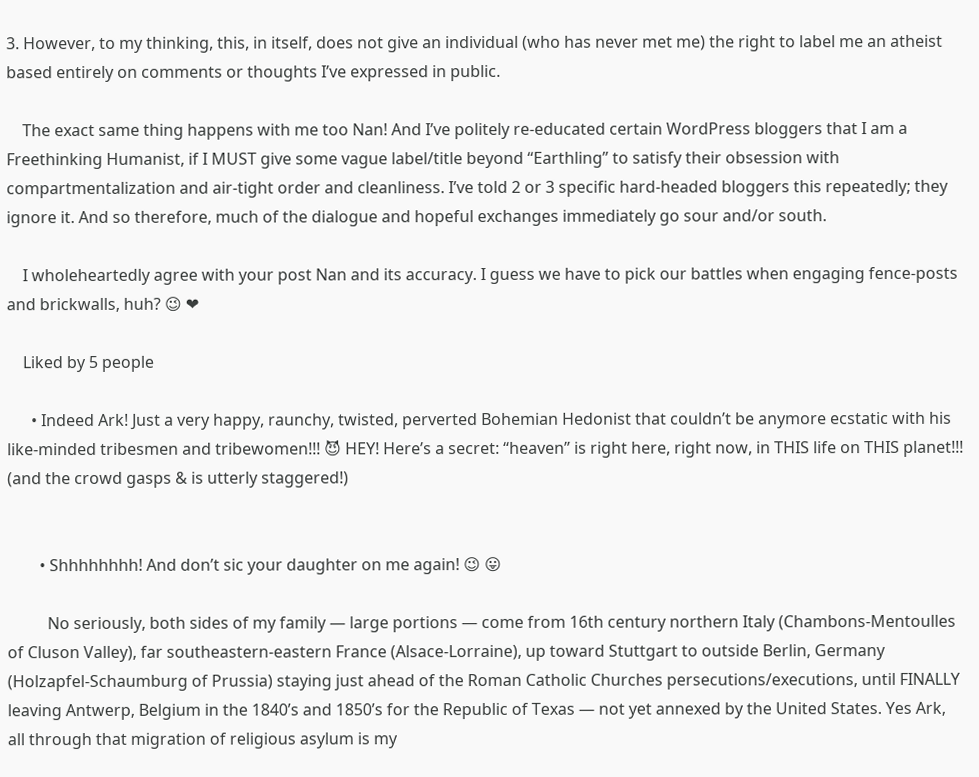3. However, to my thinking, this, in itself, does not give an individual (who has never met me) the right to label me an atheist based entirely on comments or thoughts I’ve expressed in public.

    The exact same thing happens with me too Nan! And I’ve politely re-educated certain WordPress bloggers that I am a Freethinking Humanist, if I MUST give some vague label/title beyond “Earthling” to satisfy their obsession with compartmentalization and air-tight order and cleanliness. I’ve told 2 or 3 specific hard-headed bloggers this repeatedly; they ignore it. And so therefore, much of the dialogue and hopeful exchanges immediately go sour and/or south.

    I wholeheartedly agree with your post Nan and its accuracy. I guess we have to pick our battles when engaging fence-posts and brickwalls, huh? 😉 ❤

    Liked by 5 people

      • Indeed Ark! Just a very happy, raunchy, twisted, perverted Bohemian Hedonist that couldn’t be anymore ecstatic with his like-minded tribesmen and tribewomen!!! 😈 HEY! Here’s a secret: “heaven” is right here, right now, in THIS life on THIS planet!!! (and the crowd gasps & is utterly staggered!)


        • Shhhhhhhh! And don’t sic your daughter on me again! 😉 😛

          No seriously, both sides of my family — large portions — come from 16th century northern Italy (Chambons-Mentoulles of Cluson Valley), far southeastern-eastern France (Alsace-Lorraine), up toward Stuttgart to outside Berlin, Germany (Holzapfel-Schaumburg of Prussia) staying just ahead of the Roman Catholic Churches persecutions/executions, until FINALLY leaving Antwerp, Belgium in the 1840’s and 1850’s for the Republic of Texas — not yet annexed by the United States. Yes Ark, all through that migration of religious asylum is my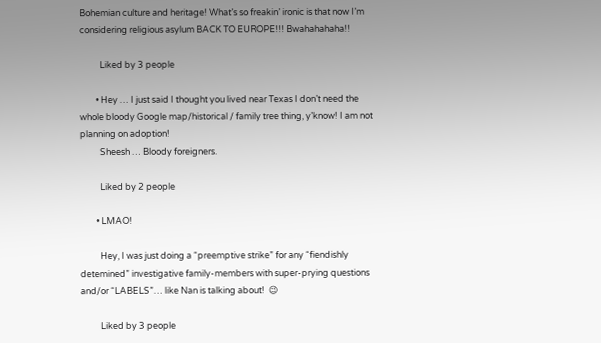Bohemian culture and heritage! What’s so freakin’ ironic is that now I’m considering religious asylum BACK TO EUROPE!!! Bwahahahaha!!

          Liked by 3 people

        • Hey … I just said I thought you lived near Texas I don’t need the whole bloody Google map/historical / family tree thing, y’know! I am not planning on adoption!
          Sheesh … Bloody foreigners.

          Liked by 2 people

        • LMAO!

          Hey, I was just doing a “preemptive strike” for any “fiendishly detemined” investigative family-members with super-prying questions and/or “LABELS”… like Nan is talking about!  😉

          Liked by 3 people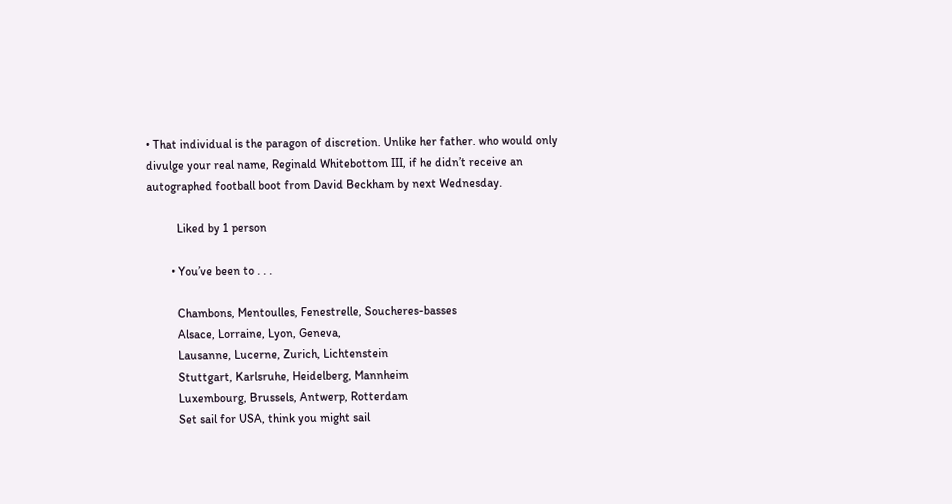• That individual is the paragon of discretion. Unlike her father. who would only divulge your real name, Reginald Whitebottom III, if he didn’t receive an autographed football boot from David Beckham by next Wednesday.

          Liked by 1 person

        • You’ve been to . . .

          Chambons, Mentoulles, Fenestrelle, Soucheres-basses
          Alsace, Lorraine, Lyon, Geneva,
          Lausanne, Lucerne, Zurich, Lichtenstein
          Stuttgart, Karlsruhe, Heidelberg, Mannheim
          Luxembourg, Brussels, Antwerp, Rotterdam
          Set sail for USA, think you might sail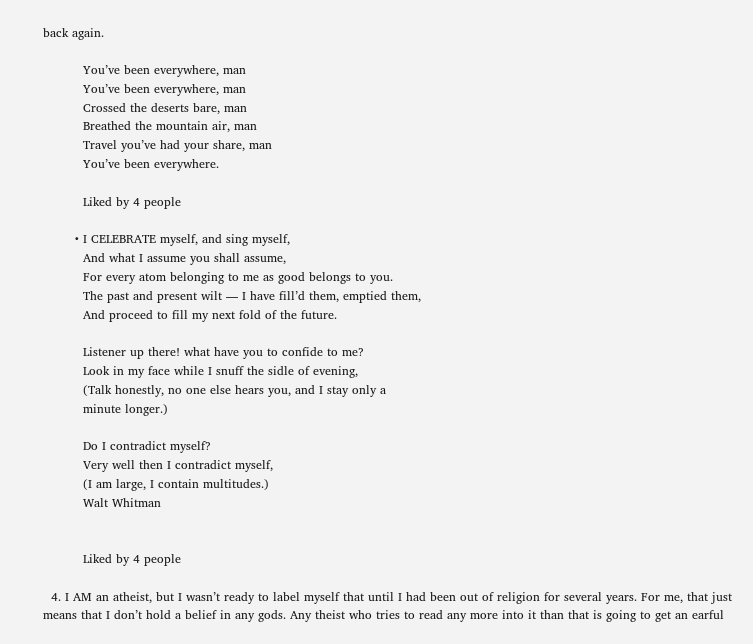back again.

          You’ve been everywhere, man
          You’ve been everywhere, man
          Crossed the deserts bare, man
          Breathed the mountain air, man
          Travel you’ve had your share, man
          You’ve been everywhere.

          Liked by 4 people

        • I CELEBRATE myself, and sing myself,
          And what I assume you shall assume,
          For every atom belonging to me as good belongs to you.
          The past and present wilt — I have fill’d them, emptied them,
          And proceed to fill my next fold of the future.

          Listener up there! what have you to confide to me?
          Look in my face while I snuff the sidle of evening,
          (Talk honestly, no one else hears you, and I stay only a
          minute longer.)

          Do I contradict myself?
          Very well then I contradict myself,
          (I am large, I contain multitudes.)
          Walt Whitman


          Liked by 4 people

  4. I AM an atheist, but I wasn’t ready to label myself that until I had been out of religion for several years. For me, that just means that I don’t hold a belief in any gods. Any theist who tries to read any more into it than that is going to get an earful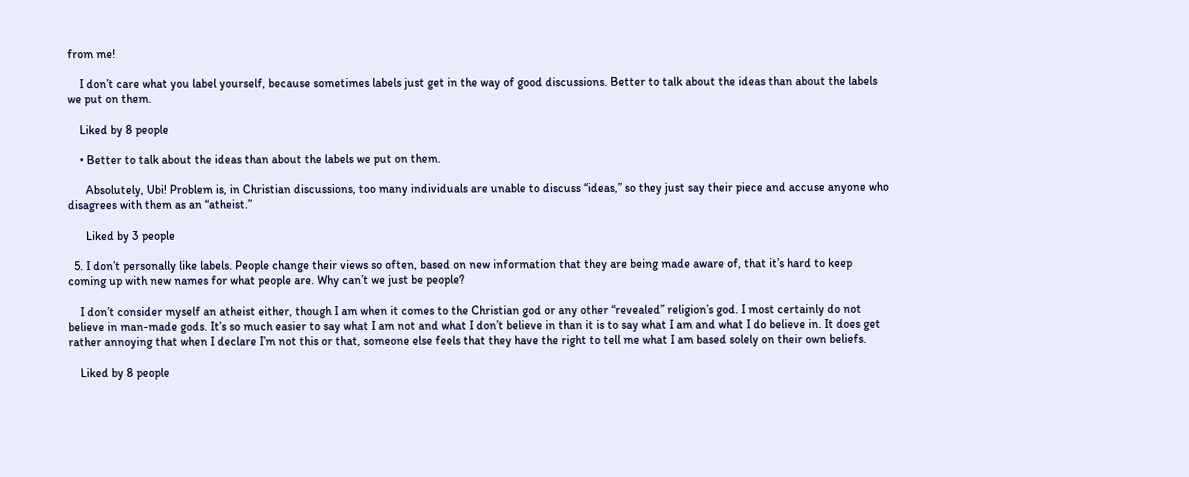from me!

    I don’t care what you label yourself, because sometimes labels just get in the way of good discussions. Better to talk about the ideas than about the labels we put on them.

    Liked by 8 people

    • Better to talk about the ideas than about the labels we put on them.

      Absolutely, Ubi! Problem is, in Christian discussions, too many individuals are unable to discuss “ideas,” so they just say their piece and accuse anyone who disagrees with them as an “atheist.”

      Liked by 3 people

  5. I don’t personally like labels. People change their views so often, based on new information that they are being made aware of, that it’s hard to keep coming up with new names for what people are. Why can’t we just be people?

    I don’t consider myself an atheist either, though I am when it comes to the Christian god or any other “revealed” religion’s god. I most certainly do not believe in man-made gods. It’s so much easier to say what I am not and what I don’t believe in than it is to say what I am and what I do believe in. It does get rather annoying that when I declare I’m not this or that, someone else feels that they have the right to tell me what I am based solely on their own beliefs.

    Liked by 8 people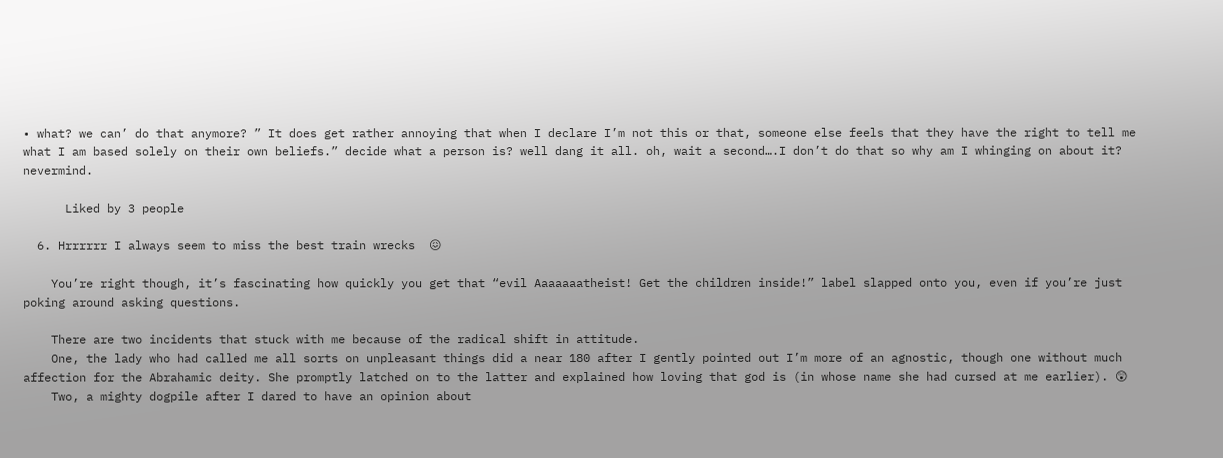• what? we can’ do that anymore? ” It does get rather annoying that when I declare I’m not this or that, someone else feels that they have the right to tell me what I am based solely on their own beliefs.” decide what a person is? well dang it all. oh, wait a second….I don’t do that so why am I whinging on about it? nevermind.

      Liked by 3 people

  6. Hrrrrrr I always seem to miss the best train wrecks  😖

    You’re right though, it’s fascinating how quickly you get that “evil Aaaaaaatheist! Get the children inside!” label slapped onto you, even if you’re just poking around asking questions.

    There are two incidents that stuck with me because of the radical shift in attitude.
    One, the lady who had called me all sorts on unpleasant things did a near 180 after I gently pointed out I’m more of an agnostic, though one without much affection for the Abrahamic deity. She promptly latched on to the latter and explained how loving that god is (in whose name she had cursed at me earlier). 😲
    Two, a mighty dogpile after I dared to have an opinion about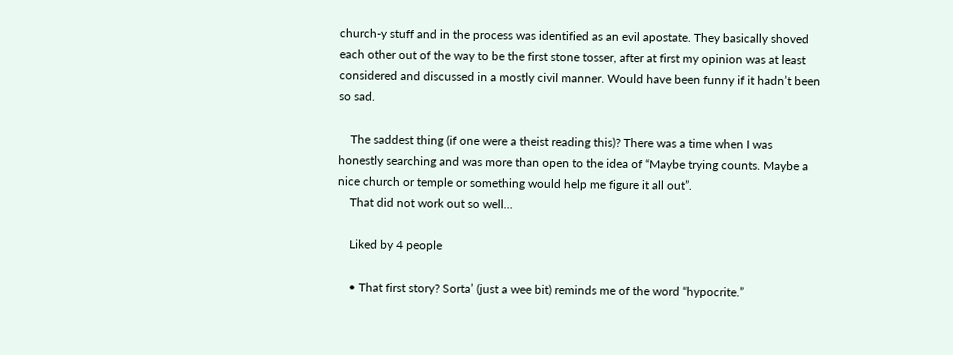church-y stuff and in the process was identified as an evil apostate. They basically shoved each other out of the way to be the first stone tosser, after at first my opinion was at least considered and discussed in a mostly civil manner. Would have been funny if it hadn’t been so sad.

    The saddest thing (if one were a theist reading this)? There was a time when I was honestly searching and was more than open to the idea of “Maybe trying counts. Maybe a nice church or temple or something would help me figure it all out”.
    That did not work out so well…

    Liked by 4 people

    • That first story? Sorta’ (just a wee bit) reminds me of the word “hypocrite.”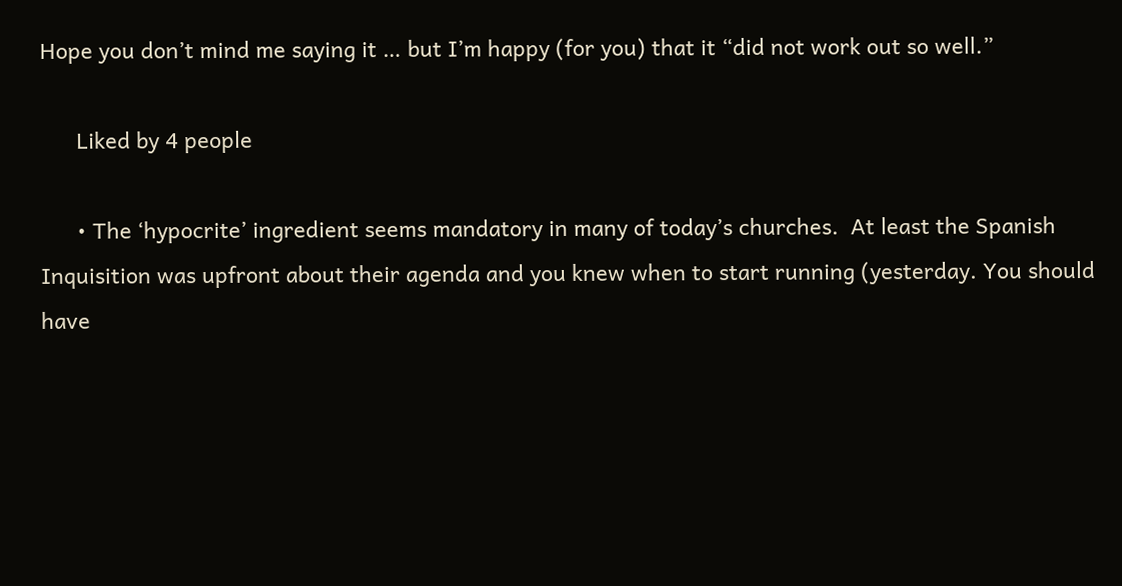Hope you don’t mind me saying it … but I’m happy (for you) that it “did not work out so well.”

      Liked by 4 people

      • The ‘hypocrite’ ingredient seems mandatory in many of today’s churches.  At least the Spanish Inquisition was upfront about their agenda and you knew when to start running (yesterday. You should have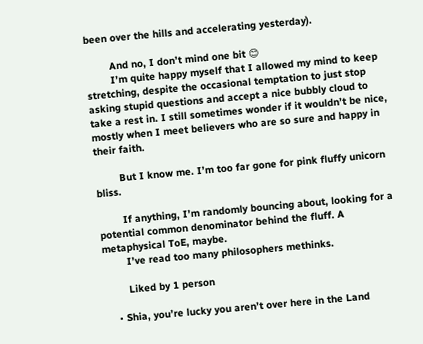been over the hills and accelerating yesterday).

        And no, I don’t mind one bit 😊
        I’m quite happy myself that I allowed my mind to keep stretching, despite the occasional temptation to just stop asking stupid questions and accept a nice bubbly cloud to take a rest in. I still sometimes wonder if it wouldn’t be nice, mostly when I meet believers who are so sure and happy in their faith.

        But I know me. I’m too far gone for pink fluffy unicorn bliss.

        If anything, I’m randomly bouncing about, looking for a potential common denominator behind the fluff. A metaphysical ToE, maybe.
        I’ve read too many philosophers methinks.

        Liked by 1 person

    • Shia, you’re lucky you aren’t over here in the Land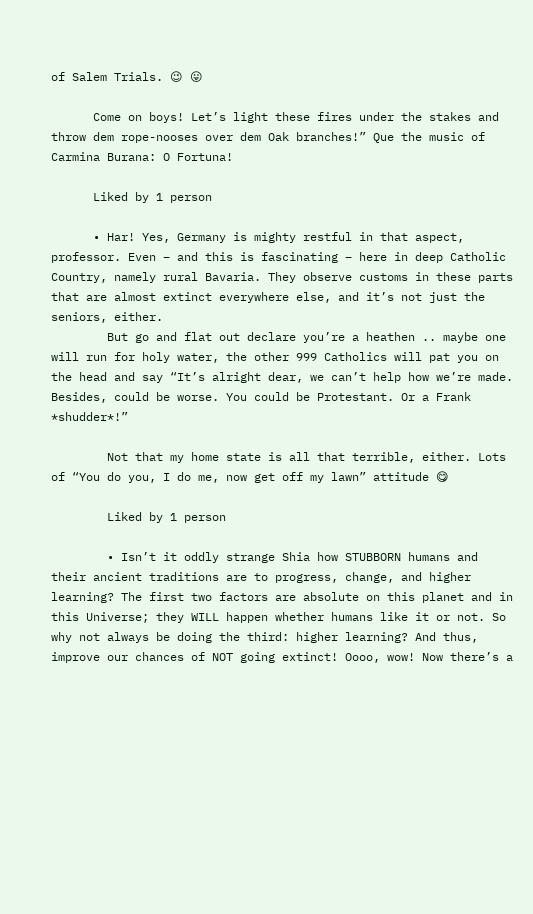of Salem Trials. 😉 😛

      Come on boys! Let’s light these fires under the stakes and throw dem rope-nooses over dem Oak branches!” Que the music of Carmina Burana: O Fortuna!

      Liked by 1 person

      • Har! Yes, Germany is mighty restful in that aspect, professor. Even – and this is fascinating – here in deep Catholic Country, namely rural Bavaria. They observe customs in these parts that are almost extinct everywhere else, and it’s not just the seniors, either.
        But go and flat out declare you’re a heathen .. maybe one will run for holy water, the other 999 Catholics will pat you on the head and say “It’s alright dear, we can’t help how we’re made. Besides, could be worse. You could be Protestant. Or a Frank *shudder*!”

        Not that my home state is all that terrible, either. Lots of “You do you, I do me, now get off my lawn” attitude 😋

        Liked by 1 person

        • Isn’t it oddly strange Shia how STUBBORN humans and their ancient traditions are to progress, change, and higher learning? The first two factors are absolute on this planet and in this Universe; they WILL happen whether humans like it or not. So why not always be doing the third: higher learning? And thus, improve our chances of NOT going extinct! Oooo, wow! Now there’s a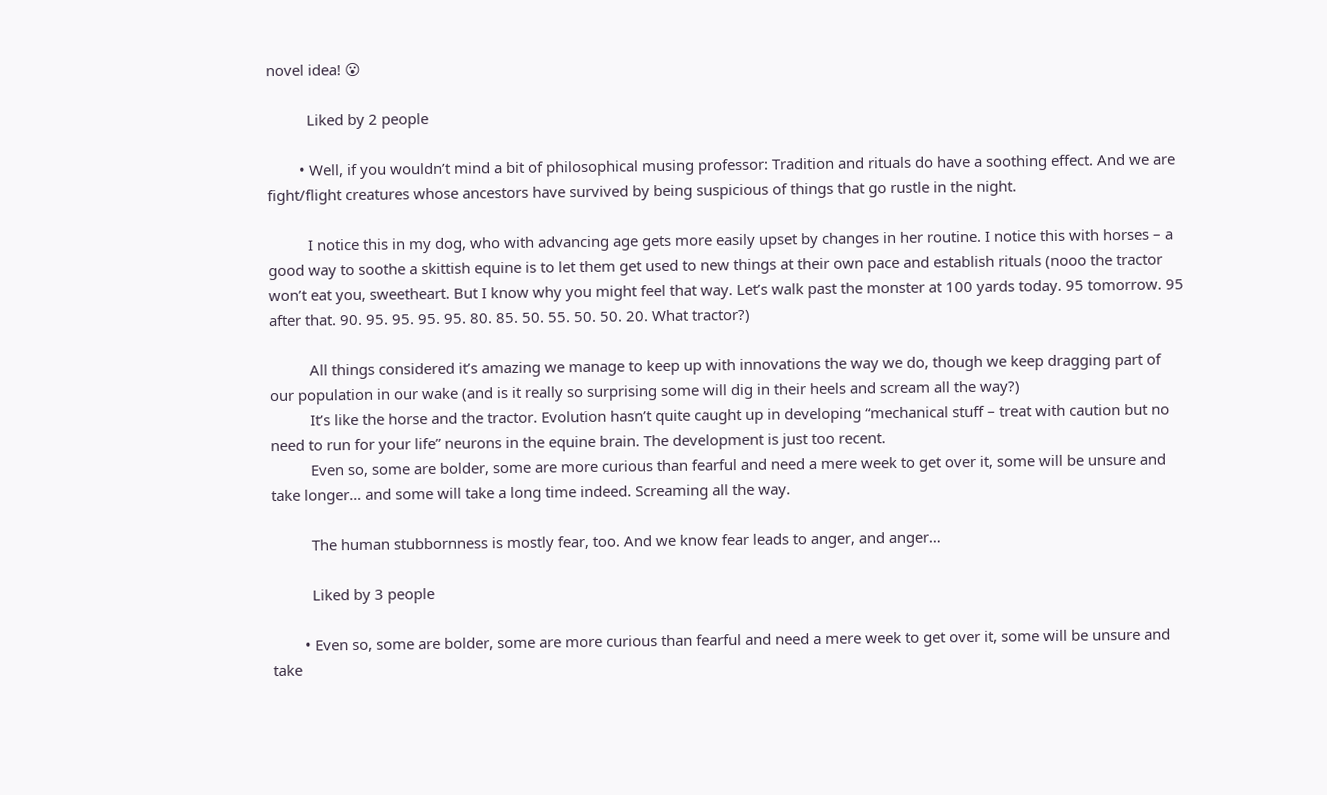novel idea! 😮

          Liked by 2 people

        • Well, if you wouldn’t mind a bit of philosophical musing professor: Tradition and rituals do have a soothing effect. And we are fight/flight creatures whose ancestors have survived by being suspicious of things that go rustle in the night.

          I notice this in my dog, who with advancing age gets more easily upset by changes in her routine. I notice this with horses – a good way to soothe a skittish equine is to let them get used to new things at their own pace and establish rituals (nooo the tractor won’t eat you, sweetheart. But I know why you might feel that way. Let’s walk past the monster at 100 yards today. 95 tomorrow. 95 after that. 90. 95. 95. 95. 95. 80. 85. 50. 55. 50. 50. 20. What tractor?)

          All things considered it’s amazing we manage to keep up with innovations the way we do, though we keep dragging part of our population in our wake (and is it really so surprising some will dig in their heels and scream all the way?)
          It’s like the horse and the tractor. Evolution hasn’t quite caught up in developing “mechanical stuff – treat with caution but no need to run for your life” neurons in the equine brain. The development is just too recent.
          Even so, some are bolder, some are more curious than fearful and need a mere week to get over it, some will be unsure and take longer… and some will take a long time indeed. Screaming all the way.

          The human stubbornness is mostly fear, too. And we know fear leads to anger, and anger…

          Liked by 3 people

        • Even so, some are bolder, some are more curious than fearful and need a mere week to get over it, some will be unsure and take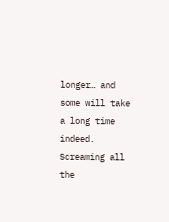longer… and some will take a long time indeed. Screaming all the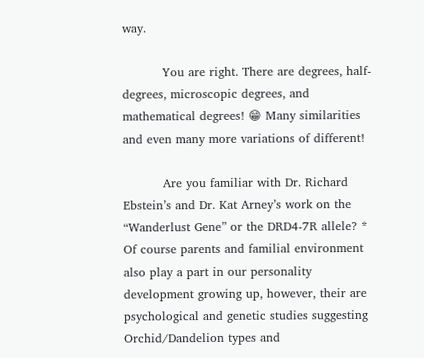way.

          You are right. There are degrees, half-degrees, microscopic degrees, and mathematical degrees! 😁 Many similarities and even many more variations of different!

          Are you familiar with Dr. Richard Ebstein’s and Dr. Kat Arney’s work on the “Wanderlust Gene” or the DRD4-7R allele? * Of course parents and familial environment also play a part in our personality development growing up, however, their are psychological and genetic studies suggesting Orchid/Dandelion types and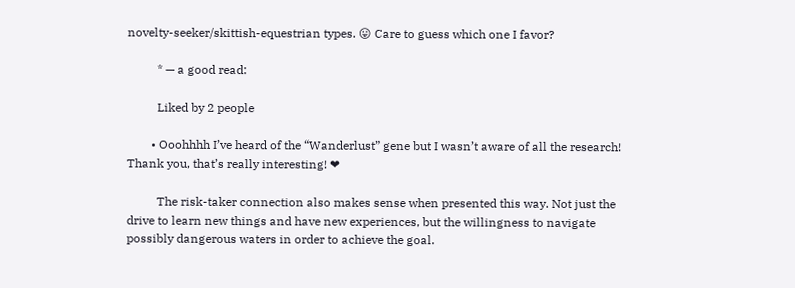novelty-seeker/skittish-equestrian types. 😛 Care to guess which one I favor?

          * — a good read:

          Liked by 2 people

        • Ooohhhh I’ve heard of the “Wanderlust” gene but I wasn’t aware of all the research! Thank you, that’s really interesting! ❤

          The risk-taker connection also makes sense when presented this way. Not just the drive to learn new things and have new experiences, but the willingness to navigate possibly dangerous waters in order to achieve the goal.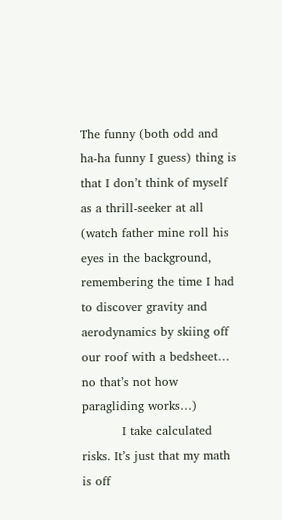The funny (both odd and ha-ha funny I guess) thing is that I don’t think of myself as a thrill-seeker at all (watch father mine roll his eyes in the background, remembering the time I had to discover gravity and aerodynamics by skiing off our roof with a bedsheet… no that’s not how paragliding works…)
          I take calculated risks. It’s just that my math is off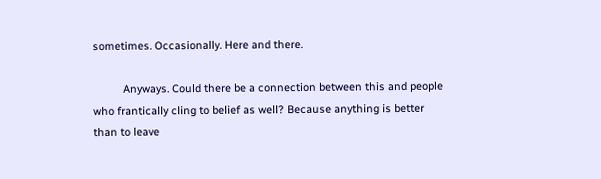sometimes. Occasionally. Here and there.

          Anyways. Could there be a connection between this and people who frantically cling to belief as well? Because anything is better than to leave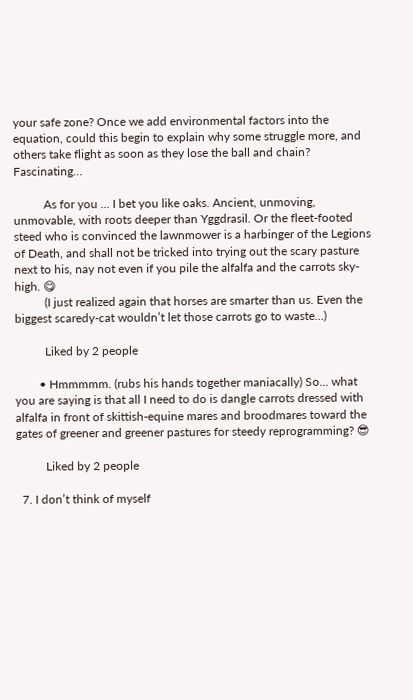your safe zone? Once we add environmental factors into the equation, could this begin to explain why some struggle more, and others take flight as soon as they lose the ball and chain? Fascinating…

          As for you … I bet you like oaks. Ancient, unmoving, unmovable, with roots deeper than Yggdrasil. Or the fleet-footed steed who is convinced the lawnmower is a harbinger of the Legions of Death, and shall not be tricked into trying out the scary pasture next to his, nay not even if you pile the alfalfa and the carrots sky-high. 😋
          (I just realized again that horses are smarter than us. Even the biggest scaredy-cat wouldn’t let those carrots go to waste…)

          Liked by 2 people

        • Hmmmmm. (rubs his hands together maniacally) So… what you are saying is that all I need to do is dangle carrots dressed with alfalfa in front of skittish-equine mares and broodmares toward the gates of greener and greener pastures for steedy reprogramming? 😎

          Liked by 2 people

  7. I don’t think of myself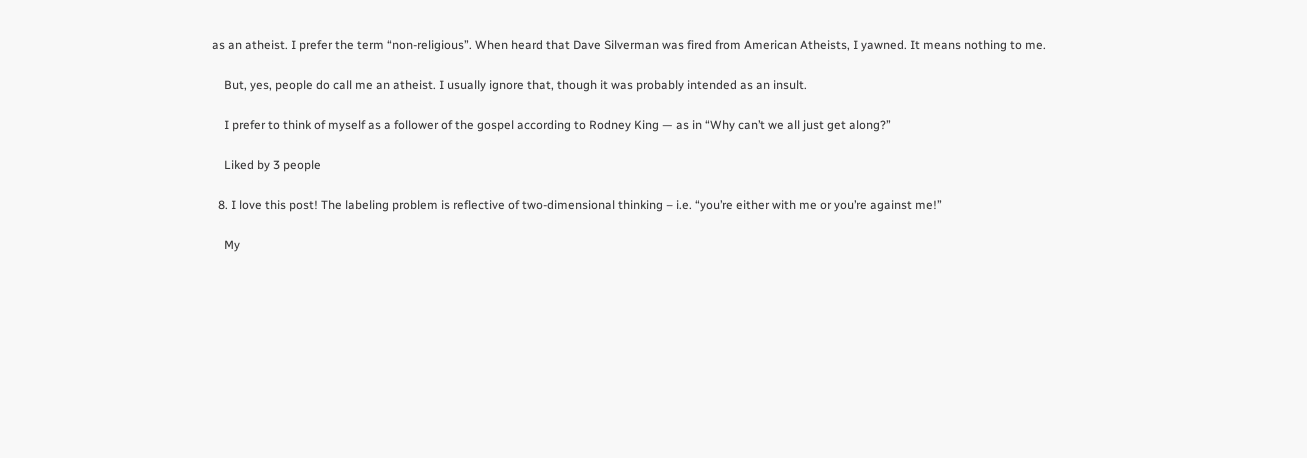as an atheist. I prefer the term “non-religious”. When heard that Dave Silverman was fired from American Atheists, I yawned. It means nothing to me.

    But, yes, people do call me an atheist. I usually ignore that, though it was probably intended as an insult.

    I prefer to think of myself as a follower of the gospel according to Rodney King — as in “Why can’t we all just get along?”

    Liked by 3 people

  8. I love this post! The labeling problem is reflective of two-dimensional thinking – i.e. “you’re either with me or you’re against me!”

    My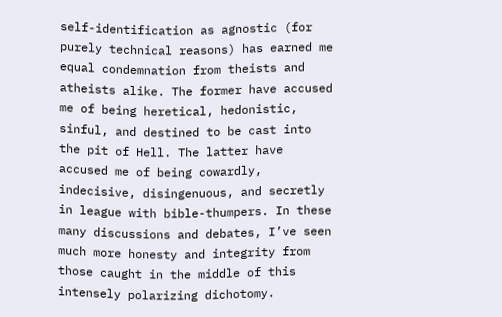self-identification as agnostic (for purely technical reasons) has earned me equal condemnation from theists and atheists alike. The former have accused me of being heretical, hedonistic, sinful, and destined to be cast into the pit of Hell. The latter have accused me of being cowardly, indecisive, disingenuous, and secretly in league with bible-thumpers. In these many discussions and debates, I’ve seen much more honesty and integrity from those caught in the middle of this intensely polarizing dichotomy.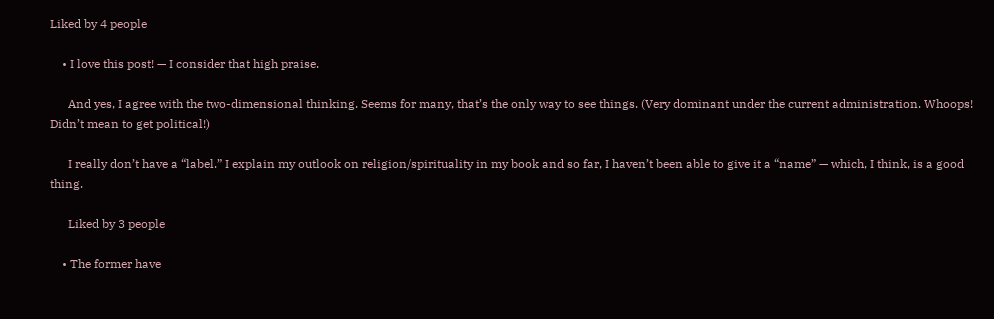Liked by 4 people

    • I love this post! — I consider that high praise.

      And yes, I agree with the two-dimensional thinking. Seems for many, that’s the only way to see things. (Very dominant under the current administration. Whoops! Didn’t mean to get political!)

      I really don’t have a “label.” I explain my outlook on religion/spirituality in my book and so far, I haven’t been able to give it a “name” — which, I think, is a good thing.

      Liked by 3 people

    • The former have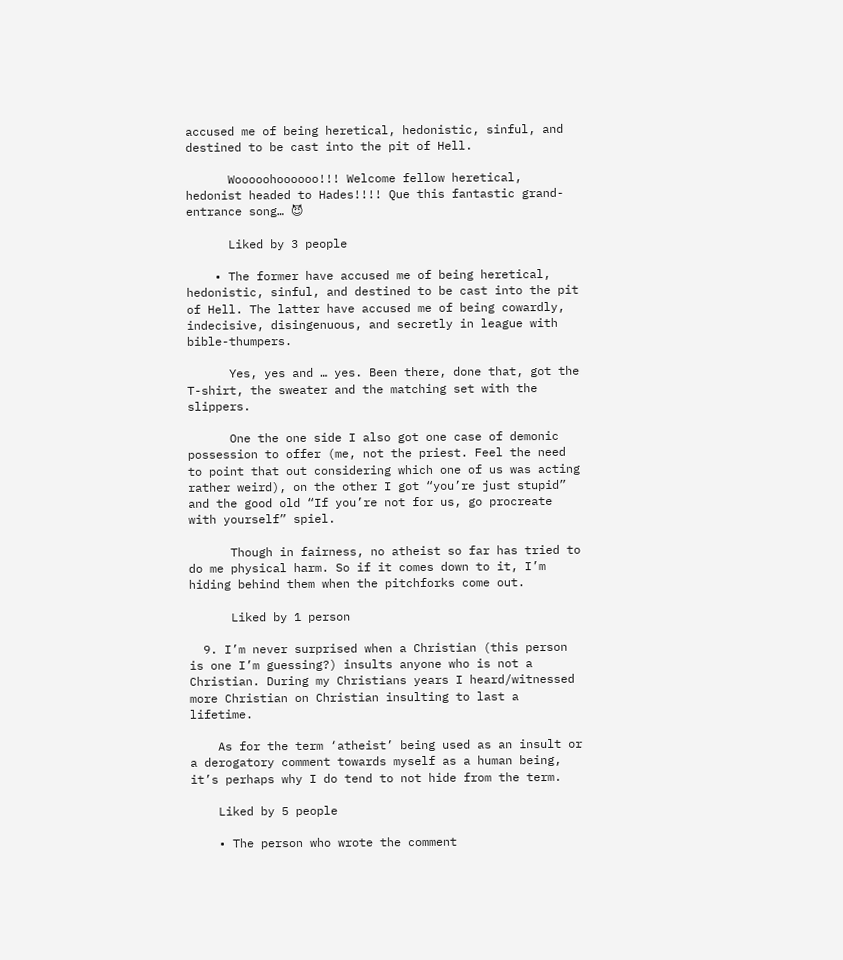accused me of being heretical, hedonistic, sinful, and destined to be cast into the pit of Hell.

      Wooooohoooooo!!! Welcome fellow heretical, hedonist headed to Hades!!!! Que this fantastic grand-entrance song… 😈

      Liked by 3 people

    • The former have accused me of being heretical, hedonistic, sinful, and destined to be cast into the pit of Hell. The latter have accused me of being cowardly, indecisive, disingenuous, and secretly in league with bible-thumpers.

      Yes, yes and … yes. Been there, done that, got the T-shirt, the sweater and the matching set with the slippers.

      One the one side I also got one case of demonic possession to offer (me, not the priest. Feel the need to point that out considering which one of us was acting rather weird), on the other I got “you’re just stupid” and the good old “If you’re not for us, go procreate with yourself” spiel.

      Though in fairness, no atheist so far has tried to do me physical harm. So if it comes down to it, I’m hiding behind them when the pitchforks come out.

      Liked by 1 person

  9. I’m never surprised when a Christian (this person is one I’m guessing?) insults anyone who is not a Christian. During my Christians years I heard/witnessed more Christian on Christian insulting to last a lifetime.

    As for the term ‘atheist’ being used as an insult or a derogatory comment towards myself as a human being, it’s perhaps why I do tend to not hide from the term.

    Liked by 5 people

    • The person who wrote the comment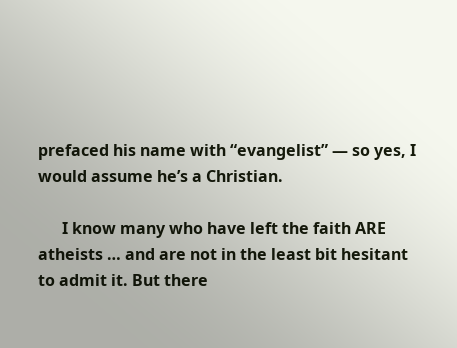prefaced his name with “evangelist” — so yes, I would assume he’s a Christian.

      I know many who have left the faith ARE atheists … and are not in the least bit hesitant to admit it. But there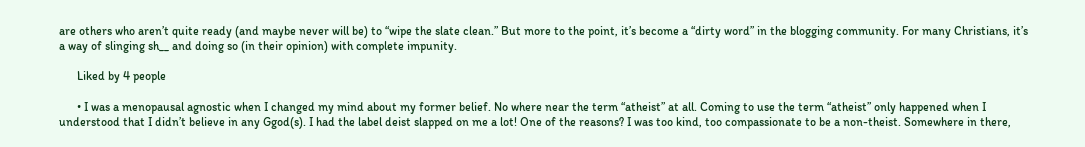are others who aren’t quite ready (and maybe never will be) to “wipe the slate clean.” But more to the point, it’s become a “dirty word” in the blogging community. For many Christians, it’s a way of slinging sh__ and doing so (in their opinion) with complete impunity.

      Liked by 4 people

      • I was a menopausal agnostic when I changed my mind about my former belief. No where near the term “atheist” at all. Coming to use the term “atheist” only happened when I understood that I didn’t believe in any Ggod(s). I had the label deist slapped on me a lot! One of the reasons? I was too kind, too compassionate to be a non-theist. Somewhere in there,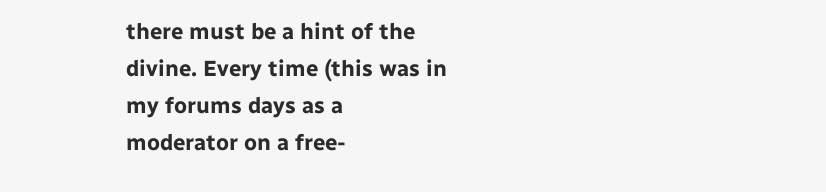there must be a hint of the divine. Every time (this was in my forums days as a moderator on a free-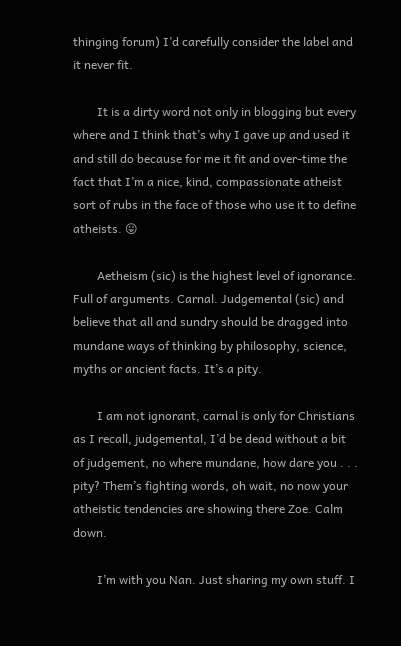thinging forum) I’d carefully consider the label and it never fit.

        It is a dirty word not only in blogging but every where and I think that’s why I gave up and used it and still do because for me it fit and over-time the fact that I’m a nice, kind, compassionate atheist sort of rubs in the face of those who use it to define atheists. 😛

        Aetheism (sic) is the highest level of ignorance. Full of arguments. Carnal. Judgemental (sic) and believe that all and sundry should be dragged into mundane ways of thinking by philosophy, science, myths or ancient facts. It’s a pity.

        I am not ignorant, carnal is only for Christians as I recall, judgemental, I’d be dead without a bit of judgement, no where mundane, how dare you . . . pity? Them’s fighting words, oh wait, no now your atheistic tendencies are showing there Zoe. Calm down.

        I’m with you Nan. Just sharing my own stuff. I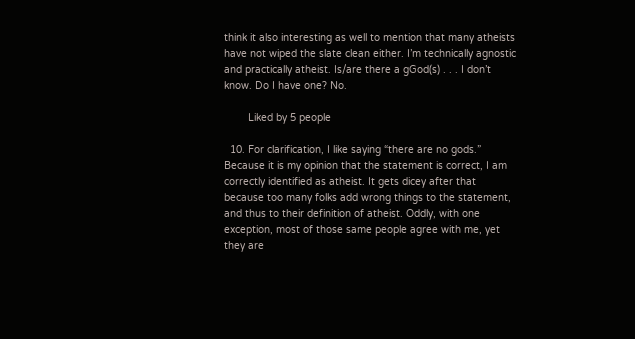think it also interesting as well to mention that many atheists have not wiped the slate clean either. I’m technically agnostic and practically atheist. Is/are there a gGod(s) . . . I don’t know. Do I have one? No.

        Liked by 5 people

  10. For clarification, I like saying “there are no gods.” Because it is my opinion that the statement is correct, I am correctly identified as atheist. It gets dicey after that because too many folks add wrong things to the statement, and thus to their definition of atheist. Oddly, with one exception, most of those same people agree with me, yet they are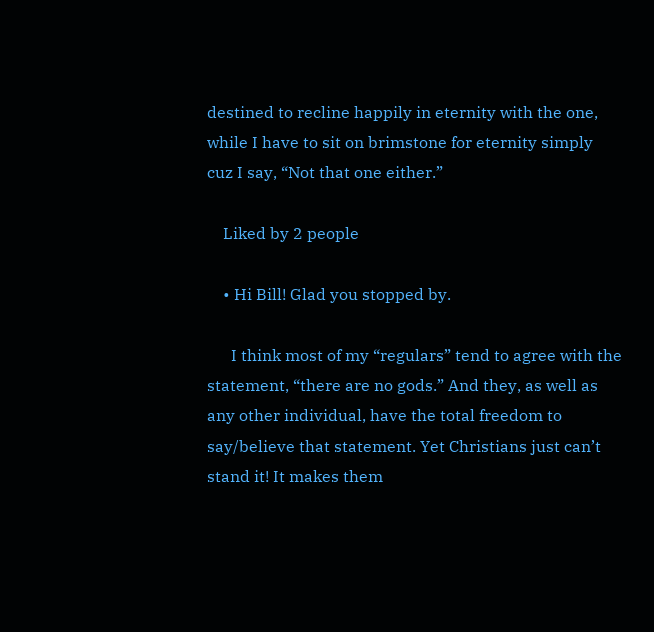destined to recline happily in eternity with the one, while I have to sit on brimstone for eternity simply cuz I say, “Not that one either.”

    Liked by 2 people

    • Hi Bill! Glad you stopped by.

      I think most of my “regulars” tend to agree with the statement, “there are no gods.” And they, as well as any other individual, have the total freedom to say/believe that statement. Yet Christians just can’t stand it! It makes them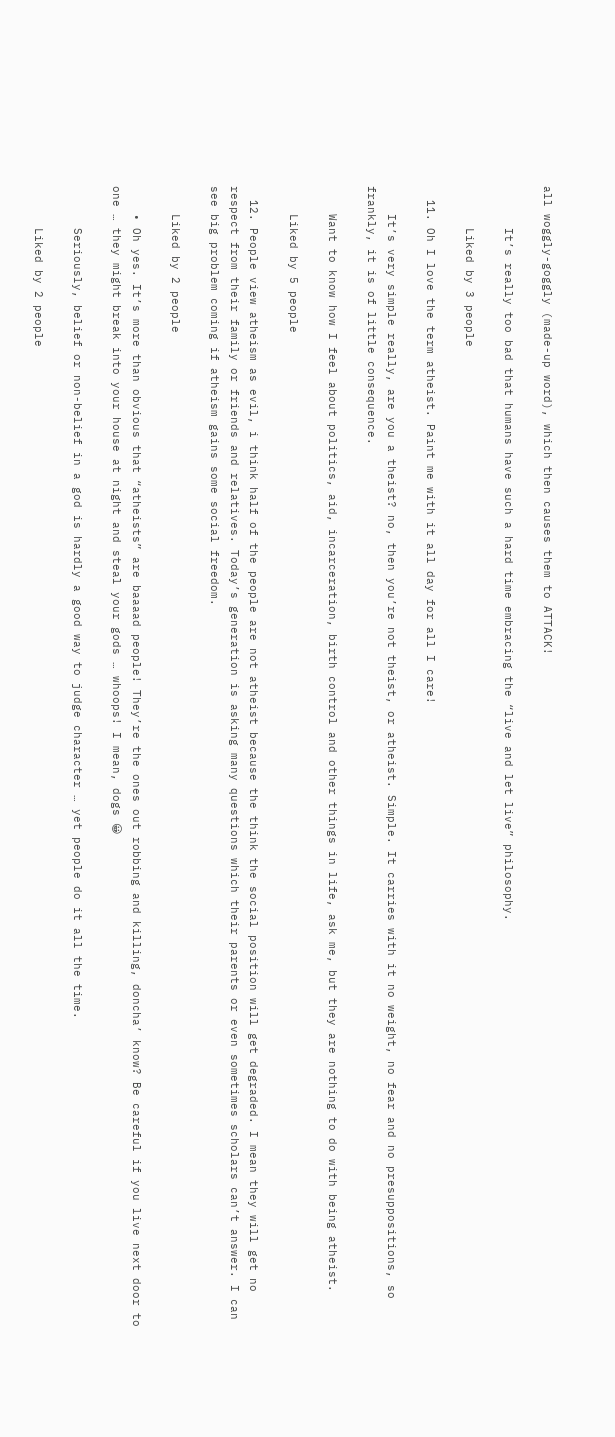all woggly-goggly (made-up word), which then causes them to ATTACK!

      It’s really too bad that humans have such a hard time embracing the “live and let live” philosophy.

      Liked by 3 people

  11. Oh I love the term atheist. Paint me with it all day for all I care!

    It’s very simple really, are you a theist? no, then you’re not theist, or atheist. Simple. It carries with it no weight, no fear and no presuppositions, so frankly, it is of little consequence.

    Want to know how I feel about politics, aid, incarceration, birth control and other things in life, ask me, but they are nothing to do with being atheist.

    Liked by 5 people

  12. People view atheism as evil, i think half of the people are not atheist because the think the social position will get degraded. I mean they will get no respect from their family or friends and relatives. Today’s generation is asking many questions which their parents or even sometimes scholars can’t answer. I can see big problem coming if atheism gains some social freedom.

    Liked by 2 people

    • Oh yes. It’s more than obvious that “atheists” are baaaad people! They’re the ones out robbing and killing, doncha’ know? Be careful if you live next door to one … they might break into your house at night and steal your gods … whoops! I mean, dogs 😀

      Seriously, belief or non-belief in a god is hardly a good way to judge character … yet people do it all the time.

      Liked by 2 people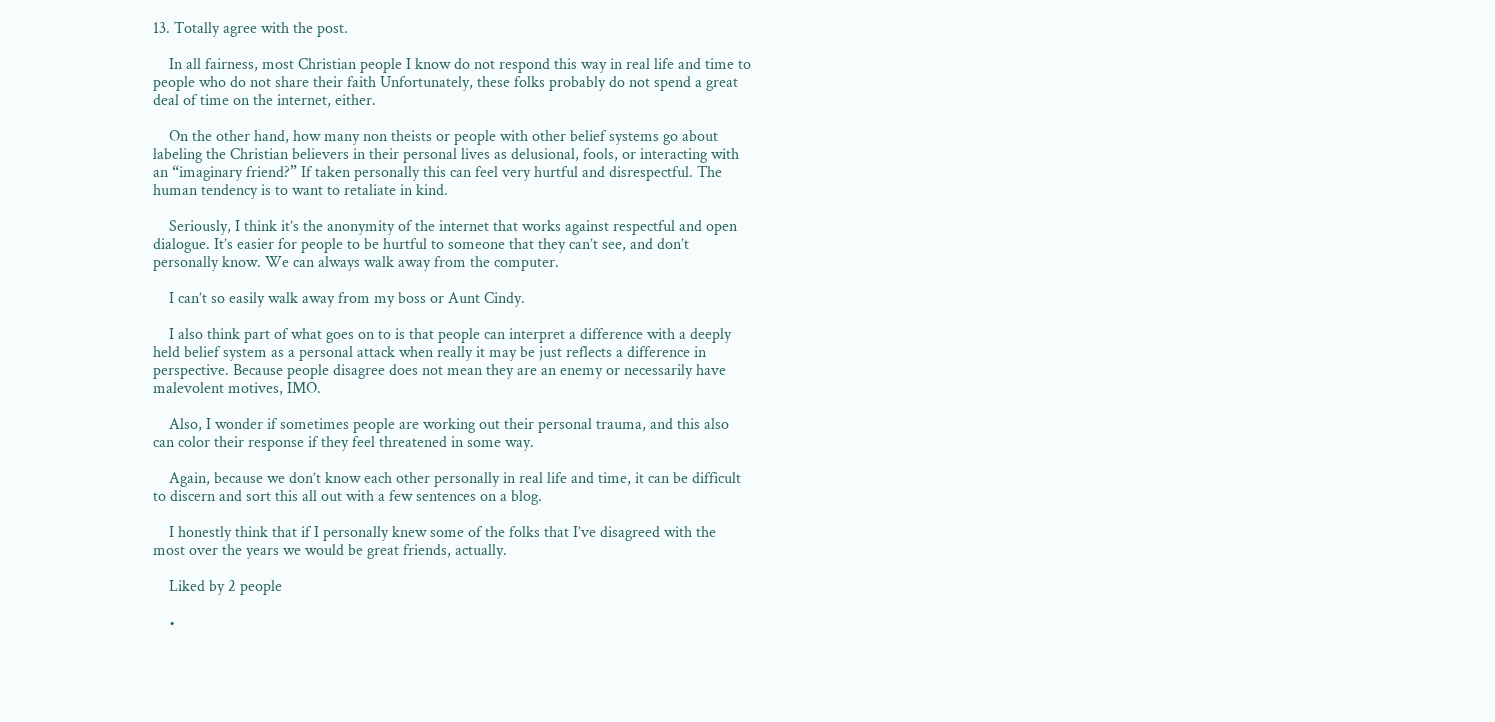13. Totally agree with the post.

    In all fairness, most Christian people I know do not respond this way in real life and time to people who do not share their faith Unfortunately, these folks probably do not spend a great deal of time on the internet, either.

    On the other hand, how many non theists or people with other belief systems go about labeling the Christian believers in their personal lives as delusional, fools, or interacting with an “imaginary friend?” If taken personally this can feel very hurtful and disrespectful. The human tendency is to want to retaliate in kind.

    Seriously, I think it’s the anonymity of the internet that works against respectful and open dialogue. It’s easier for people to be hurtful to someone that they can’t see, and don’t personally know. We can always walk away from the computer.

    I can’t so easily walk away from my boss or Aunt Cindy.

    I also think part of what goes on to is that people can interpret a difference with a deeply held belief system as a personal attack when really it may be just reflects a difference in perspective. Because people disagree does not mean they are an enemy or necessarily have malevolent motives, IMO.

    Also, I wonder if sometimes people are working out their personal trauma, and this also can color their response if they feel threatened in some way.

    Again, because we don’t know each other personally in real life and time, it can be difficult to discern and sort this all out with a few sentences on a blog.

    I honestly think that if I personally knew some of the folks that I’ve disagreed with the most over the years we would be great friends, actually.

    Liked by 2 people

    •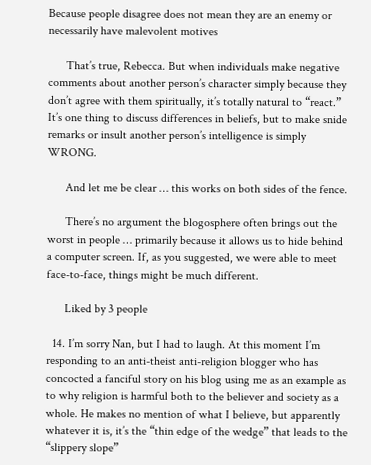Because people disagree does not mean they are an enemy or necessarily have malevolent motives

      That’s true, Rebecca. But when individuals make negative comments about another person’s character simply because they don’t agree with them spiritually, it’s totally natural to “react.” It’s one thing to discuss differences in beliefs, but to make snide remarks or insult another person’s intelligence is simply WRONG.

      And let me be clear … this works on both sides of the fence.

      There’s no argument the blogosphere often brings out the worst in people … primarily because it allows us to hide behind a computer screen. If, as you suggested, we were able to meet face-to-face, things might be much different.

      Liked by 3 people

  14. I’m sorry Nan, but I had to laugh. At this moment I’m responding to an anti-theist anti-religion blogger who has concocted a fanciful story on his blog using me as an example as to why religion is harmful both to the believer and society as a whole. He makes no mention of what I believe, but apparently whatever it is, it’s the “thin edge of the wedge” that leads to the “slippery slope”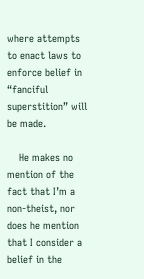where attempts to enact laws to enforce belief in “fanciful superstition” will be made.

    He makes no mention of the fact that I’m a non-theist, nor does he mention that I consider a belief in the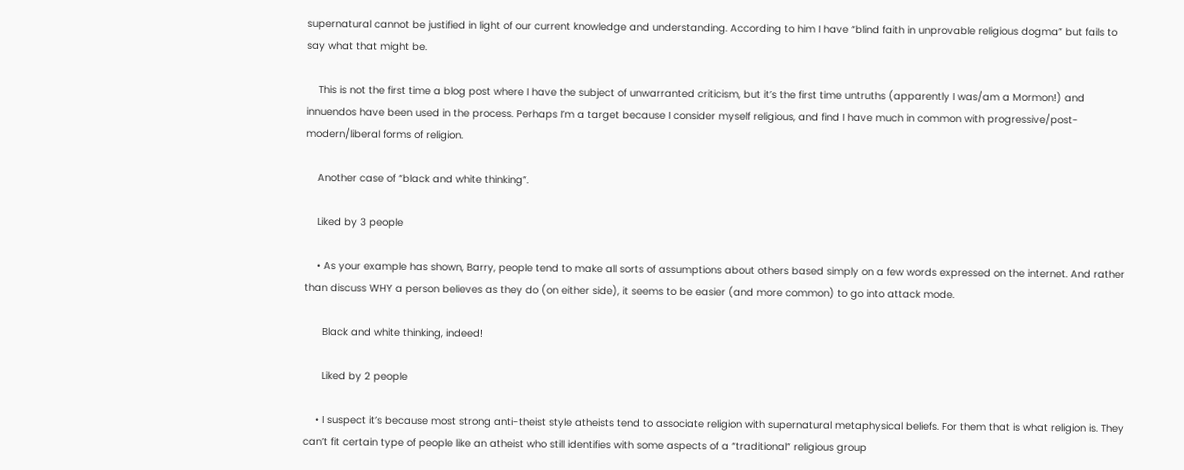supernatural cannot be justified in light of our current knowledge and understanding. According to him I have “blind faith in unprovable religious dogma” but fails to say what that might be.

    This is not the first time a blog post where I have the subject of unwarranted criticism, but it’s the first time untruths (apparently I was/am a Mormon!) and innuendos have been used in the process. Perhaps I’m a target because I consider myself religious, and find I have much in common with progressive/post-modern/liberal forms of religion.

    Another case of “black and white thinking”.

    Liked by 3 people

    • As your example has shown, Barry, people tend to make all sorts of assumptions about others based simply on a few words expressed on the internet. And rather than discuss WHY a person believes as they do (on either side), it seems to be easier (and more common) to go into attack mode.

      Black and white thinking, indeed!

      Liked by 2 people

    • I suspect it’s because most strong anti-theist style atheists tend to associate religion with supernatural metaphysical beliefs. For them that is what religion is. They can’t fit certain type of people like an atheist who still identifies with some aspects of a “traditional” religious group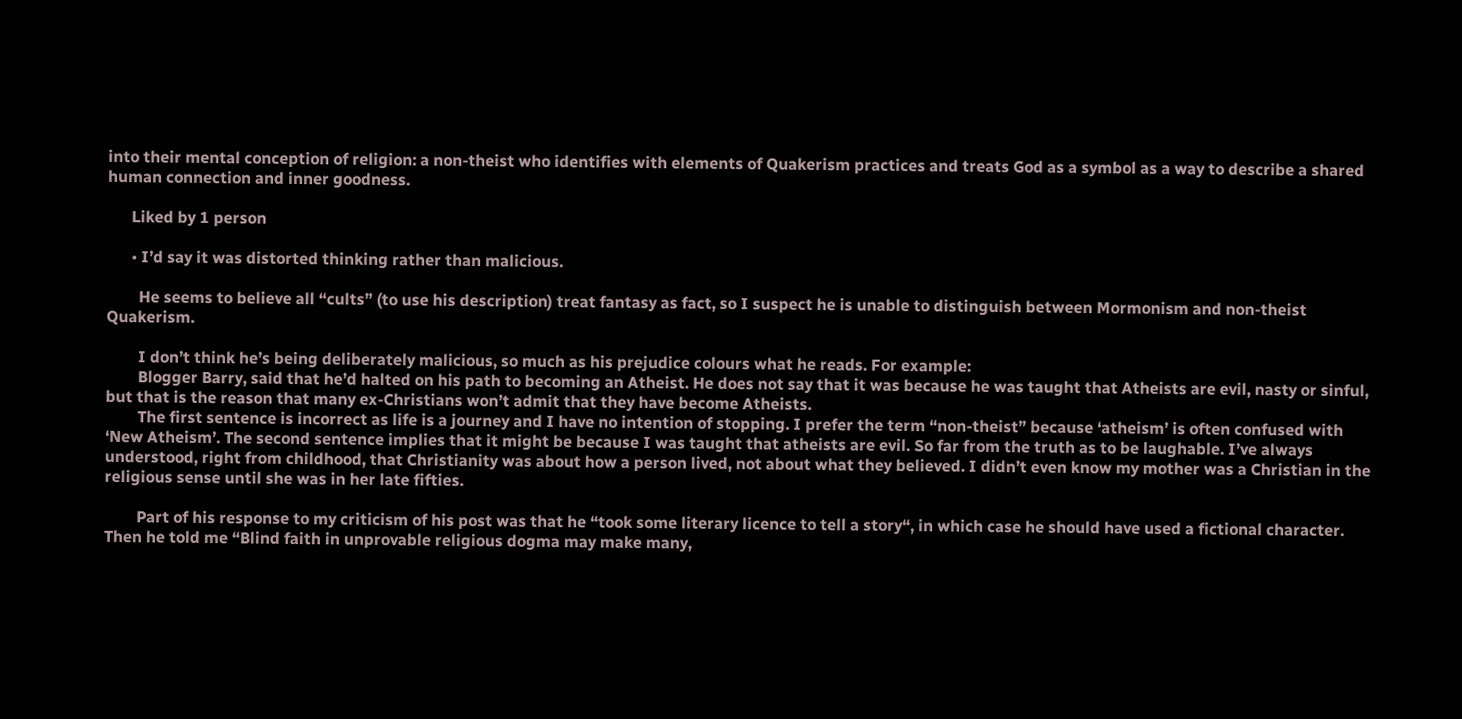into their mental conception of religion: a non-theist who identifies with elements of Quakerism practices and treats God as a symbol as a way to describe a shared human connection and inner goodness.

      Liked by 1 person

      • I’d say it was distorted thinking rather than malicious.

        He seems to believe all “cults” (to use his description) treat fantasy as fact, so I suspect he is unable to distinguish between Mormonism and non-theist Quakerism.

        I don’t think he’s being deliberately malicious, so much as his prejudice colours what he reads. For example:
        Blogger Barry, said that he’d halted on his path to becoming an Atheist. He does not say that it was because he was taught that Atheists are evil, nasty or sinful, but that is the reason that many ex-Christians won’t admit that they have become Atheists.
        The first sentence is incorrect as life is a journey and I have no intention of stopping. I prefer the term “non-theist” because ‘atheism’ is often confused with ‘New Atheism’. The second sentence implies that it might be because I was taught that atheists are evil. So far from the truth as to be laughable. I’ve always understood, right from childhood, that Christianity was about how a person lived, not about what they believed. I didn’t even know my mother was a Christian in the religious sense until she was in her late fifties.

        Part of his response to my criticism of his post was that he “took some literary licence to tell a story“, in which case he should have used a fictional character. Then he told me “Blind faith in unprovable religious dogma may make many,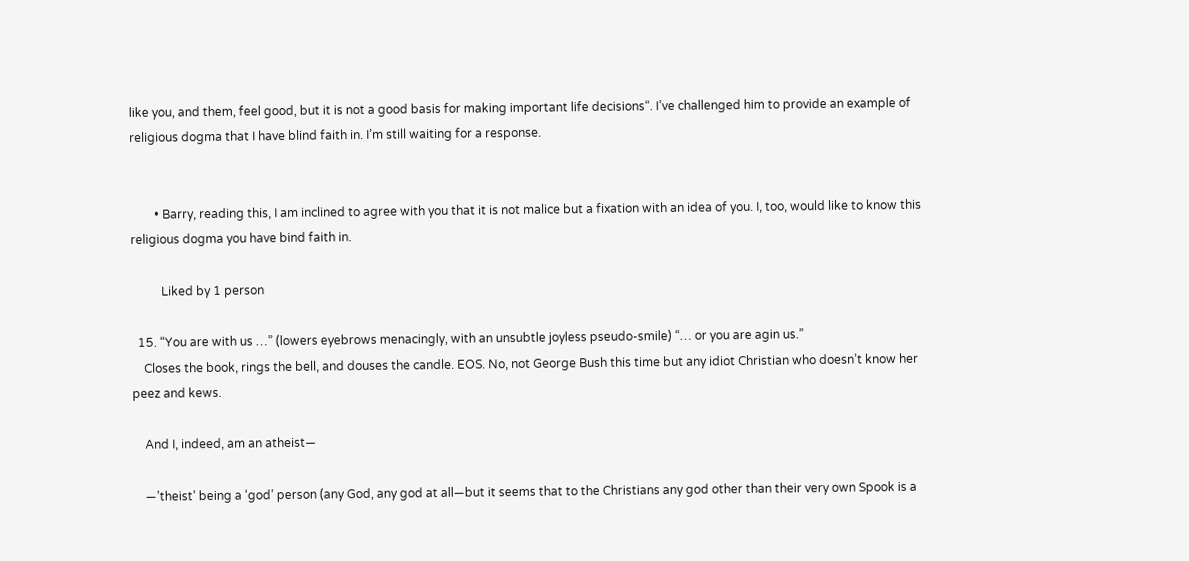like you, and them, feel good, but it is not a good basis for making important life decisions“. I’ve challenged him to provide an example of religious dogma that I have blind faith in. I’m still waiting for a response.


        • Barry, reading this, I am inclined to agree with you that it is not malice but a fixation with an idea of you. I, too, would like to know this religious dogma you have bind faith in.

          Liked by 1 person

  15. “You are with us …” (lowers eyebrows menacingly, with an unsubtle joyless pseudo-smile) “… or you are agin us.”
    Closes the book, rings the bell, and douses the candle. EOS. No, not George Bush this time but any idiot Christian who doesn’t know her peez and kews.

    And I, indeed, am an atheist—

    —’theist’ being a ‘god’ person (any God, any god at all—but it seems that to the Christians any god other than their very own Spook is a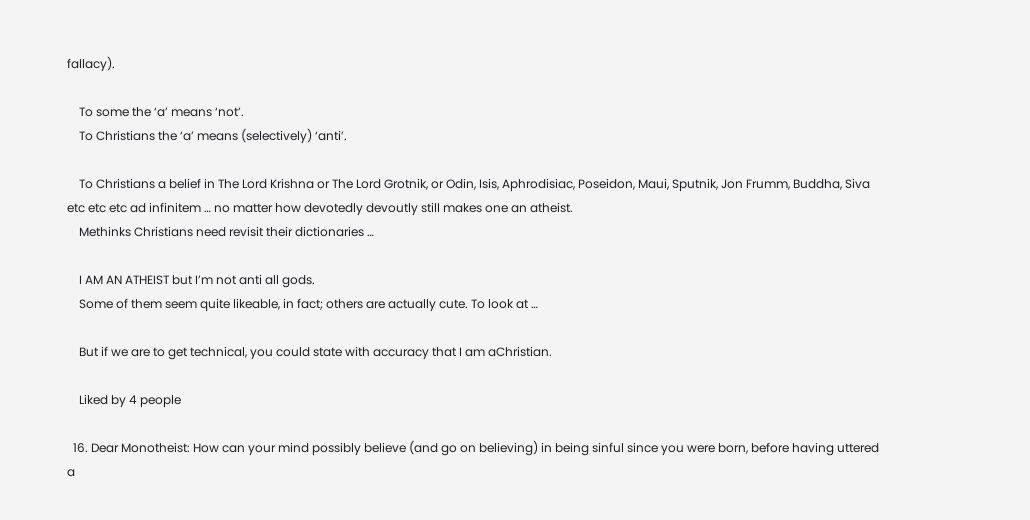fallacy).

    To some the ‘a’ means ‘not’.
    To Christians the ‘a’ means (selectively) ‘anti’.

    To Christians a belief in The Lord Krishna or The Lord Grotnik, or Odin, Isis, Aphrodisiac, Poseidon, Maui, Sputnik, Jon Frumm, Buddha, Siva etc etc etc ad infinitem … no matter how devotedly devoutly still makes one an atheist.
    Methinks Christians need revisit their dictionaries …

    I AM AN ATHEIST but I’m not anti all gods.
    Some of them seem quite likeable, in fact; others are actually cute. To look at …

    But if we are to get technical, you could state with accuracy that I am aChristian.

    Liked by 4 people

  16. Dear Monotheist: How can your mind possibly believe (and go on believing) in being sinful since you were born, before having uttered a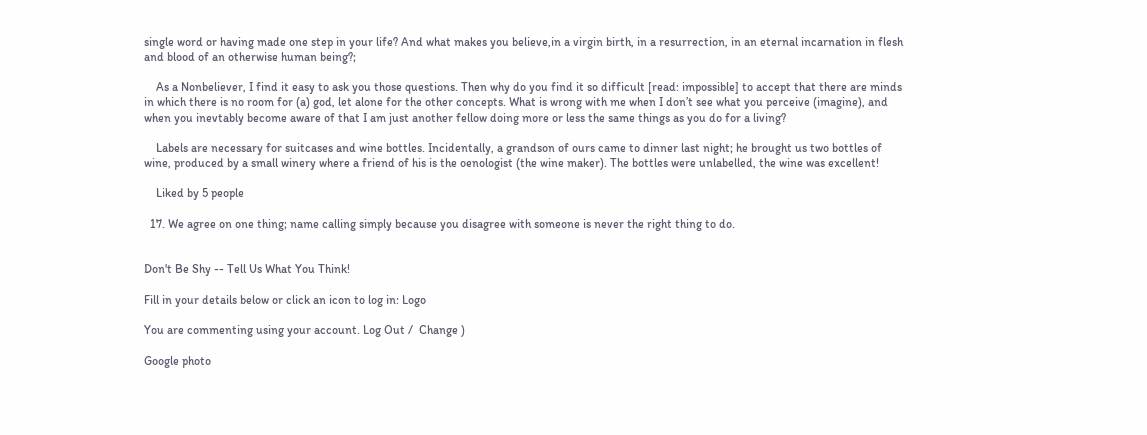single word or having made one step in your life? And what makes you believe,in a virgin birth, in a resurrection, in an eternal incarnation in flesh and blood of an otherwise human being?;

    As a Nonbeliever, I find it easy to ask you those questions. Then why do you find it so difficult [read: impossible] to accept that there are minds in which there is no room for (a) god, let alone for the other concepts. What is wrong with me when I don’t see what you perceive (imagine), and when you inevtably become aware of that I am just another fellow doing more or less the same things as you do for a living?

    Labels are necessary for suitcases and wine bottles. Incidentally, a grandson of ours came to dinner last night; he brought us two bottles of wine, produced by a small winery where a friend of his is the oenologist (the wine maker). The bottles were unlabelled, the wine was excellent!

    Liked by 5 people

  17. We agree on one thing; name calling simply because you disagree with someone is never the right thing to do.


Don't Be Shy -- Tell Us What You Think!

Fill in your details below or click an icon to log in: Logo

You are commenting using your account. Log Out /  Change )

Google photo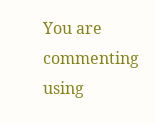You are commenting using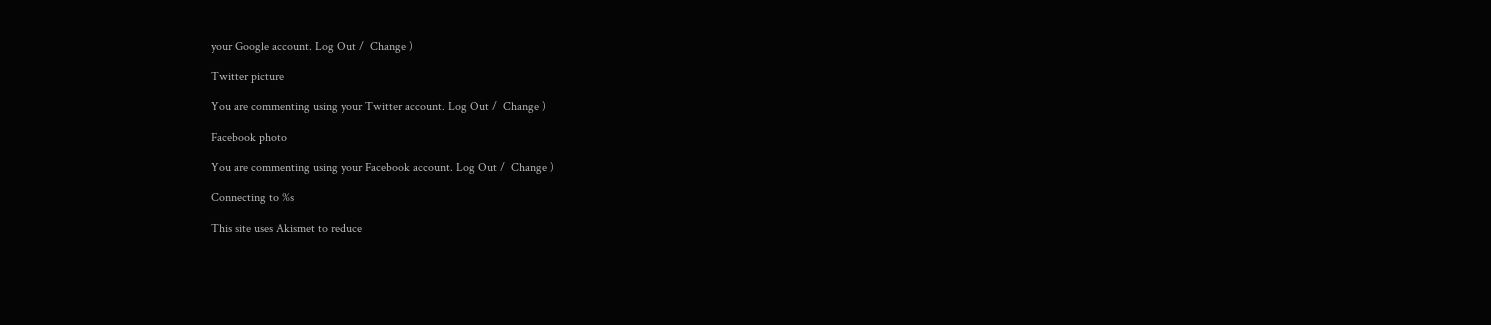your Google account. Log Out /  Change )

Twitter picture

You are commenting using your Twitter account. Log Out /  Change )

Facebook photo

You are commenting using your Facebook account. Log Out /  Change )

Connecting to %s

This site uses Akismet to reduce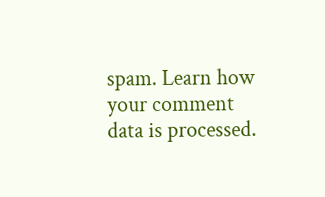spam. Learn how your comment data is processed.